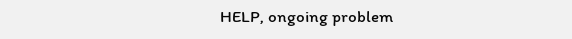HELP, ongoing problem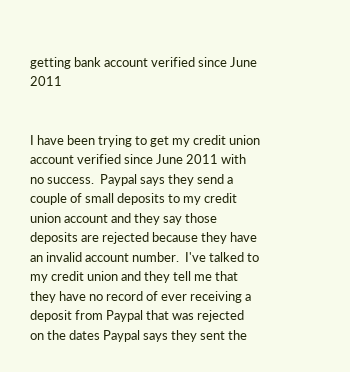getting bank account verified since June 2011


I have been trying to get my credit union account verified since June 2011 with no success.  Paypal says they send a couple of small deposits to my credit union account and they say those deposits are rejected because they have an invalid account number.  I've talked to my credit union and they tell me that they have no record of ever receiving a deposit from Paypal that was rejected on the dates Paypal says they sent the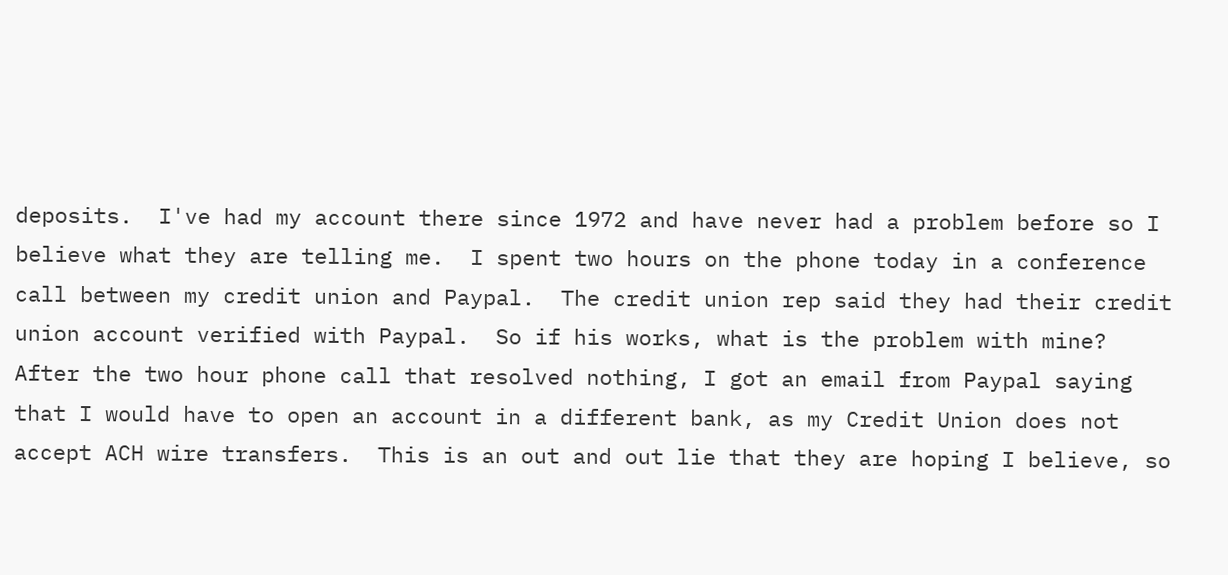deposits.  I've had my account there since 1972 and have never had a problem before so I believe what they are telling me.  I spent two hours on the phone today in a conference call between my credit union and Paypal.  The credit union rep said they had their credit union account verified with Paypal.  So if his works, what is the problem with mine?  After the two hour phone call that resolved nothing, I got an email from Paypal saying that I would have to open an account in a different bank, as my Credit Union does not accept ACH wire transfers.  This is an out and out lie that they are hoping I believe, so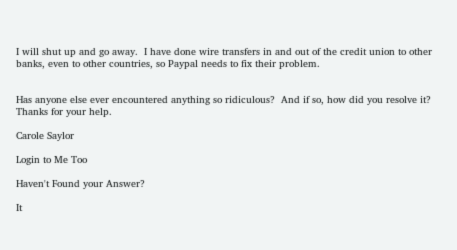I will shut up and go away.  I have done wire transfers in and out of the credit union to other banks, even to other countries, so Paypal needs to fix their problem.


Has anyone else ever encountered anything so ridiculous?  And if so, how did you resolve it?  Thanks for your help.

Carole Saylor

Login to Me Too

Haven't Found your Answer?

It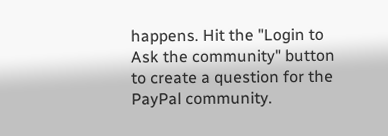happens. Hit the "Login to Ask the community" button to create a question for the PayPal community.